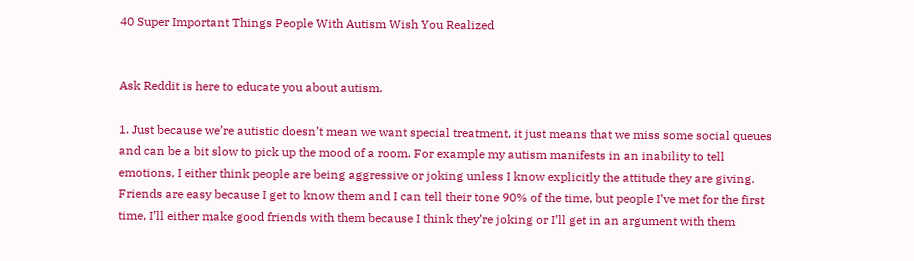40 Super Important Things People With Autism Wish You Realized


Ask Reddit is here to educate you about autism.

1. Just because we’re autistic doesn’t mean we want special treatment, it just means that we miss some social queues and can be a bit slow to pick up the mood of a room. For example my autism manifests in an inability to tell emotions, I either think people are being aggressive or joking unless I know explicitly the attitude they are giving. Friends are easy because I get to know them and I can tell their tone 90% of the time, but people I’ve met for the first time, I’ll either make good friends with them because I think they’re joking or I’ll get in an argument with them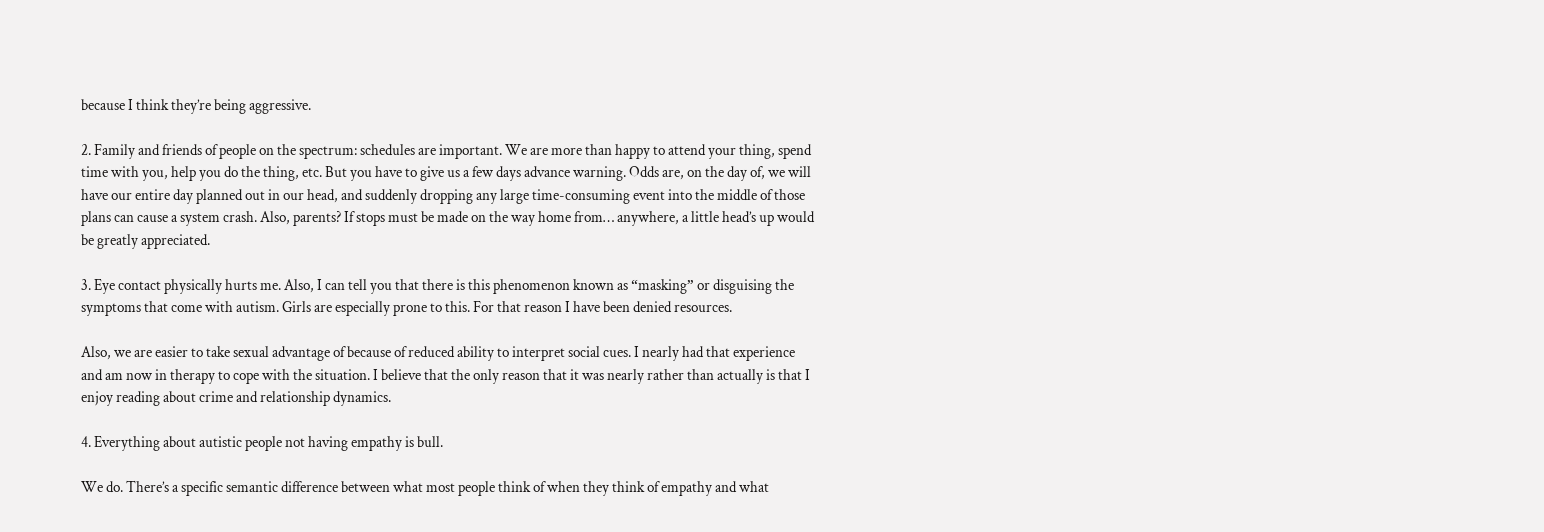because I think they’re being aggressive.

2. Family and friends of people on the spectrum: schedules are important. We are more than happy to attend your thing, spend time with you, help you do the thing, etc. But you have to give us a few days advance warning. Odds are, on the day of, we will have our entire day planned out in our head, and suddenly dropping any large time-consuming event into the middle of those plans can cause a system crash. Also, parents? If stops must be made on the way home from… anywhere, a little head’s up would be greatly appreciated.

3. Eye contact physically hurts me. Also, I can tell you that there is this phenomenon known as “masking” or disguising the symptoms that come with autism. Girls are especially prone to this. For that reason I have been denied resources.

Also, we are easier to take sexual advantage of because of reduced ability to interpret social cues. I nearly had that experience and am now in therapy to cope with the situation. I believe that the only reason that it was nearly rather than actually is that I enjoy reading about crime and relationship dynamics.

4. Everything about autistic people not having empathy is bull.

We do. There’s a specific semantic difference between what most people think of when they think of empathy and what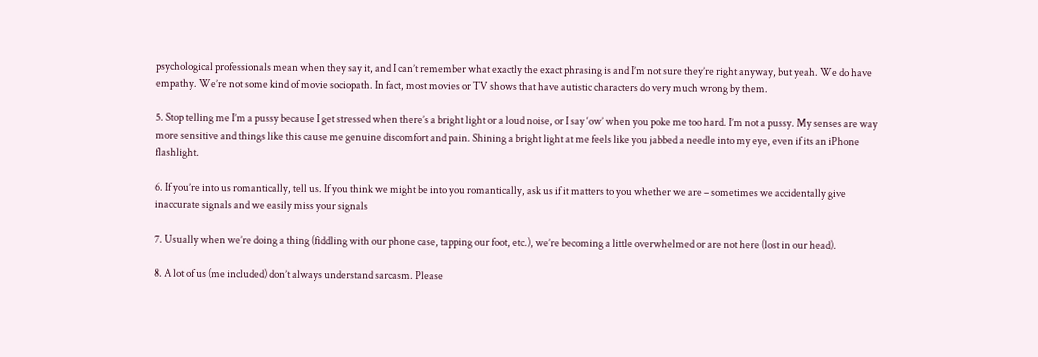psychological professionals mean when they say it, and I can’t remember what exactly the exact phrasing is and I’m not sure they’re right anyway, but yeah. We do have empathy. We’re not some kind of movie sociopath. In fact, most movies or TV shows that have autistic characters do very much wrong by them.

5. Stop telling me I’m a pussy because I get stressed when there’s a bright light or a loud noise, or I say ‘ow’ when you poke me too hard. I’m not a pussy. My senses are way more sensitive and things like this cause me genuine discomfort and pain. Shining a bright light at me feels like you jabbed a needle into my eye, even if its an iPhone flashlight.

6. If you’re into us romantically, tell us. If you think we might be into you romantically, ask us if it matters to you whether we are – sometimes we accidentally give inaccurate signals and we easily miss your signals

7. Usually when we’re doing a thing (fiddling with our phone case, tapping our foot, etc.), we’re becoming a little overwhelmed or are not here (lost in our head).

8. A lot of us (me included) don’t always understand sarcasm. Please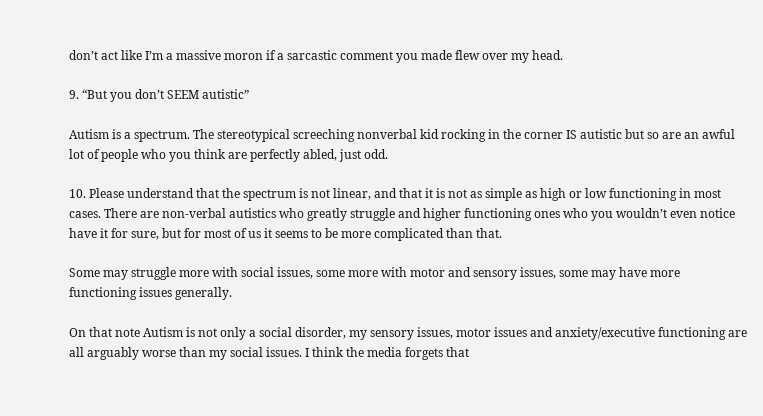don’t act like I’m a massive moron if a sarcastic comment you made flew over my head.

9. “But you don’t SEEM autistic”

Autism is a spectrum. The stereotypical screeching nonverbal kid rocking in the corner IS autistic but so are an awful lot of people who you think are perfectly abled, just odd.

10. Please understand that the spectrum is not linear, and that it is not as simple as high or low functioning in most cases. There are non-verbal autistics who greatly struggle and higher functioning ones who you wouldn’t even notice have it for sure, but for most of us it seems to be more complicated than that.

Some may struggle more with social issues, some more with motor and sensory issues, some may have more functioning issues generally.

On that note Autism is not only a social disorder, my sensory issues, motor issues and anxiety/executive functioning are all arguably worse than my social issues. I think the media forgets that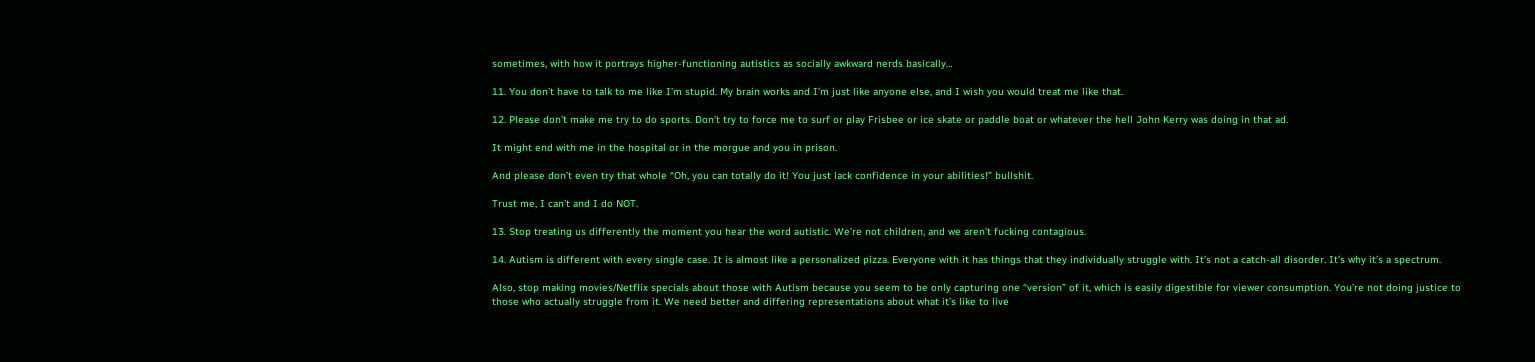sometimes, with how it portrays higher-functioning autistics as socially awkward nerds basically…

11. You don’t have to talk to me like I’m stupid. My brain works and I’m just like anyone else, and I wish you would treat me like that.

12. Please don’t make me try to do sports. Don’t try to force me to surf or play Frisbee or ice skate or paddle boat or whatever the hell John Kerry was doing in that ad.

It might end with me in the hospital or in the morgue and you in prison.

And please don’t even try that whole “Oh, you can totally do it! You just lack confidence in your abilities!” bullshit.

Trust me, I can’t and I do NOT.

13. Stop treating us differently the moment you hear the word autistic. We’re not children, and we aren’t fucking contagious.

14. Autism is different with every single case. It is almost like a personalized pizza. Everyone with it has things that they individually struggle with. It’s not a catch-all disorder. It’s why it’s a spectrum.

Also, stop making movies/Netflix specials about those with Autism because you seem to be only capturing one “version” of it, which is easily digestible for viewer consumption. You’re not doing justice to those who actually struggle from it. We need better and differing representations about what it’s like to live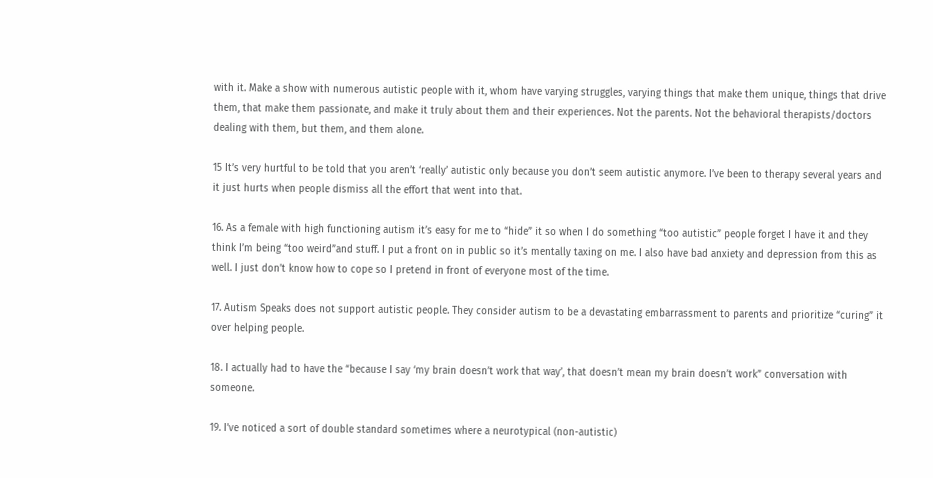with it. Make a show with numerous autistic people with it, whom have varying struggles, varying things that make them unique, things that drive them, that make them passionate, and make it truly about them and their experiences. Not the parents. Not the behavioral therapists/doctors dealing with them, but them, and them alone.

15 It’s very hurtful to be told that you aren’t ‘really’ autistic only because you don’t seem autistic anymore. I’ve been to therapy several years and it just hurts when people dismiss all the effort that went into that.

16. As a female with high functioning autism it’s easy for me to “hide” it so when I do something “too autistic” people forget I have it and they think I’m being “too weird”and stuff. I put a front on in public so it’s mentally taxing on me. I also have bad anxiety and depression from this as well. I just don’t know how to cope so I pretend in front of everyone most of the time.

17. Autism Speaks does not support autistic people. They consider autism to be a devastating embarrassment to parents and prioritize “curing” it over helping people.

18. I actually had to have the “because I say ‘my brain doesn’t work that way’, that doesn’t mean my brain doesn’t work” conversation with someone.

19. I’ve noticed a sort of double standard sometimes where a neurotypical (non-autistic)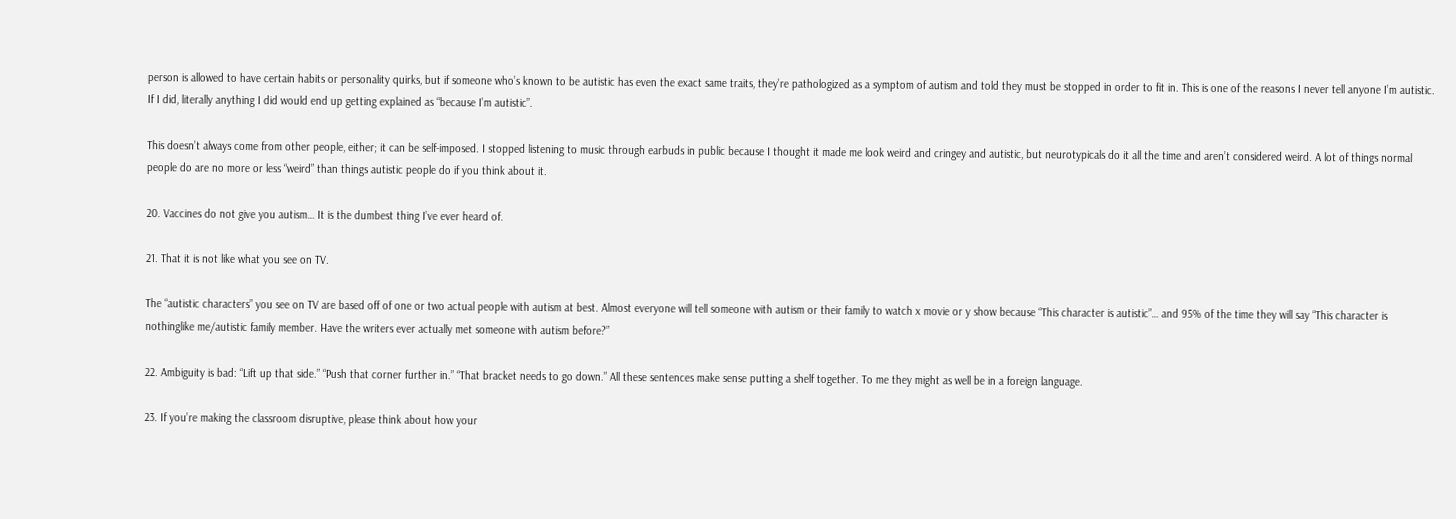person is allowed to have certain habits or personality quirks, but if someone who’s known to be autistic has even the exact same traits, they’re pathologized as a symptom of autism and told they must be stopped in order to fit in. This is one of the reasons I never tell anyone I’m autistic. If I did, literally anything I did would end up getting explained as “because I’m autistic”.

This doesn’t always come from other people, either; it can be self-imposed. I stopped listening to music through earbuds in public because I thought it made me look weird and cringey and autistic, but neurotypicals do it all the time and aren’t considered weird. A lot of things normal people do are no more or less “weird” than things autistic people do if you think about it.

20. Vaccines do not give you autism… It is the dumbest thing I’ve ever heard of.

21. That it is not like what you see on TV.

The “autistic characters” you see on TV are based off of one or two actual people with autism at best. Almost everyone will tell someone with autism or their family to watch x movie or y show because “This character is autistic”… and 95% of the time they will say “This character is nothinglike me/autistic family member. Have the writers ever actually met someone with autism before?”

22. Ambiguity is bad: “Lift up that side.” “Push that corner further in.” “That bracket needs to go down.” All these sentences make sense putting a shelf together. To me they might as well be in a foreign language.

23. If you’re making the classroom disruptive, please think about how your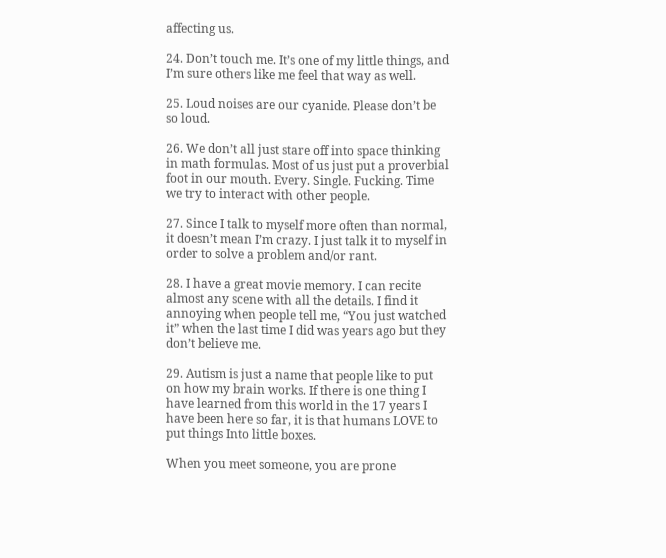affecting us.

24. Don’t touch me. It’s one of my little things, and I’m sure others like me feel that way as well.

25. Loud noises are our cyanide. Please don’t be so loud.

26. We don’t all just stare off into space thinking in math formulas. Most of us just put a proverbial foot in our mouth. Every. Single. Fucking. Time we try to interact with other people.

27. Since I talk to myself more often than normal, it doesn’t mean I’m crazy. I just talk it to myself in order to solve a problem and/or rant.

28. I have a great movie memory. I can recite almost any scene with all the details. I find it annoying when people tell me, “You just watched it” when the last time I did was years ago but they don’t believe me.

29. Autism is just a name that people like to put on how my brain works. If there is one thing I have learned from this world in the 17 years I have been here so far, it is that humans LOVE to put things Into little boxes.

When you meet someone, you are prone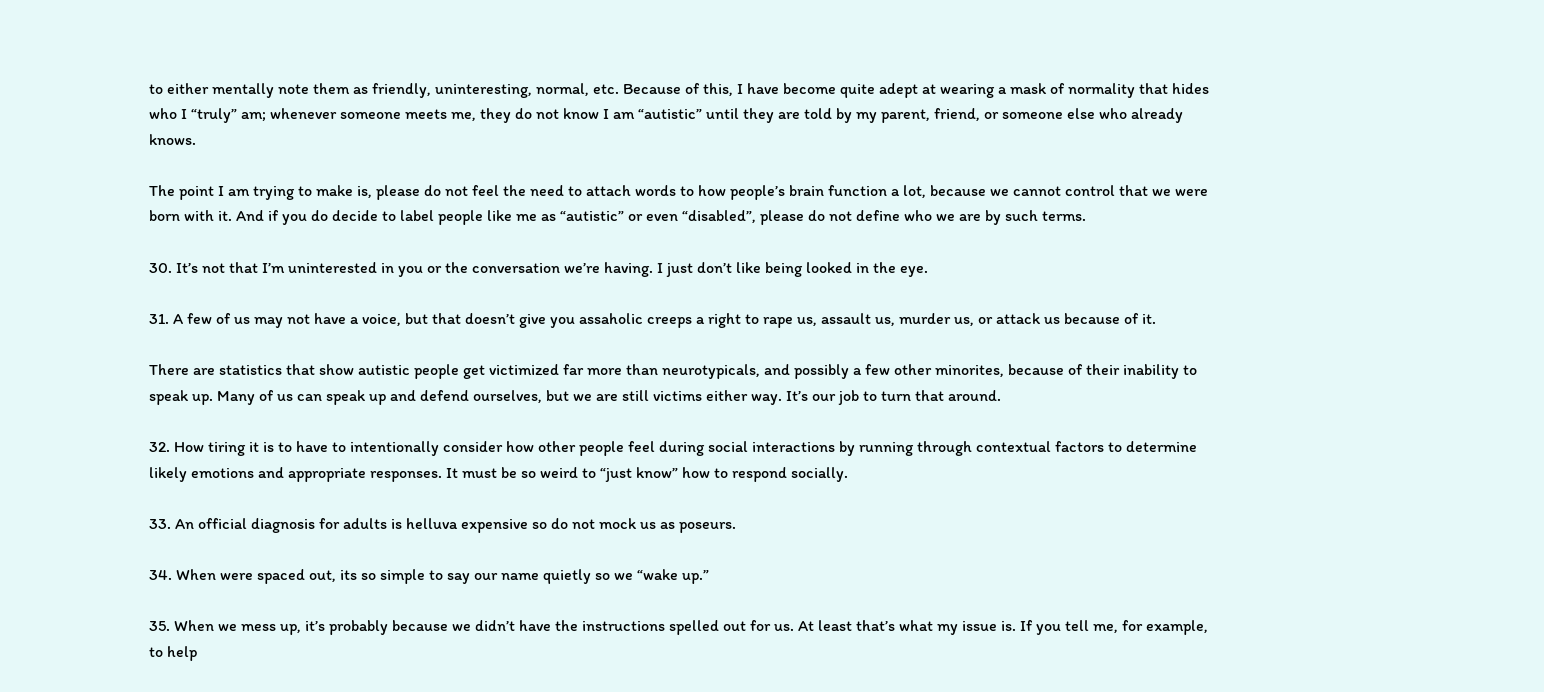to either mentally note them as friendly, uninteresting, normal, etc. Because of this, I have become quite adept at wearing a mask of normality that hides who I “truly” am; whenever someone meets me, they do not know I am “autistic” until they are told by my parent, friend, or someone else who already knows.

The point I am trying to make is, please do not feel the need to attach words to how people’s brain function a lot, because we cannot control that we were born with it. And if you do decide to label people like me as “autistic” or even “disabled”, please do not define who we are by such terms.

30. It’s not that I’m uninterested in you or the conversation we’re having. I just don’t like being looked in the eye.

31. A few of us may not have a voice, but that doesn’t give you assaholic creeps a right to rape us, assault us, murder us, or attack us because of it.

There are statistics that show autistic people get victimized far more than neurotypicals, and possibly a few other minorites, because of their inability to speak up. Many of us can speak up and defend ourselves, but we are still victims either way. It’s our job to turn that around.

32. How tiring it is to have to intentionally consider how other people feel during social interactions by running through contextual factors to determine likely emotions and appropriate responses. It must be so weird to “just know” how to respond socially.

33. An official diagnosis for adults is helluva expensive so do not mock us as poseurs.

34. When were spaced out, its so simple to say our name quietly so we “wake up.”

35. When we mess up, it’s probably because we didn’t have the instructions spelled out for us. At least that’s what my issue is. If you tell me, for example, to help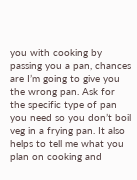you with cooking by passing you a pan, chances are I’m going to give you the wrong pan. Ask for the specific type of pan you need so you don’t boil veg in a frying pan. It also helps to tell me what you plan on cooking and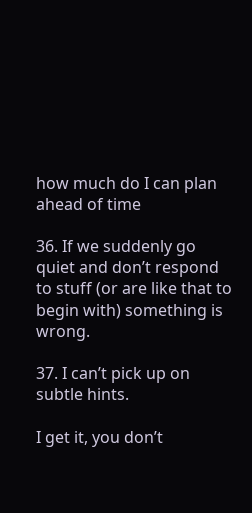how much do I can plan ahead of time

36. If we suddenly go quiet and don’t respond to stuff (or are like that to begin with) something is wrong.

37. I can’t pick up on subtle hints.

I get it, you don’t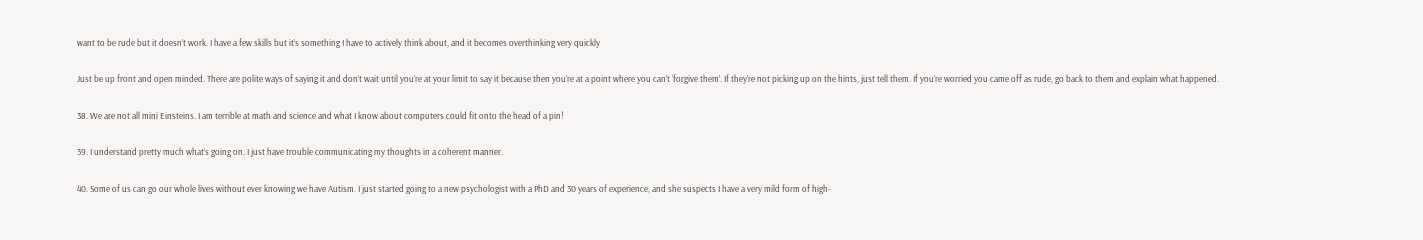want to be rude but it doesn’t work. I have a few skills but it’s something I have to actively think about, and it becomes overthinking very quickly

Just be up front and open minded. There are polite ways of saying it and don’t wait until you’re at your limit to say it because then you’re at a point where you can’t ‘forgive them’. If they’re not picking up on the hints, just tell them. If you’re worried you came off as rude, go back to them and explain what happened.

38. We are not all mini Einsteins. I am terrible at math and science and what I know about computers could fit onto the head of a pin!

39. I understand pretty much what’s going on. I just have trouble communicating my thoughts in a coherent manner.

40. Some of us can go our whole lives without ever knowing we have Autism. I just started going to a new psychologist with a PhD and 30 years of experience, and she suspects I have a very mild form of high-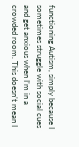functioning Autism, simply because I sometimes struggle with social cues and get anxious when I’m in a crowded room. This doesn’t mean I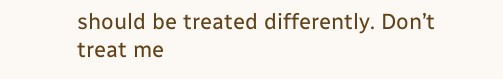should be treated differently. Don’t treat me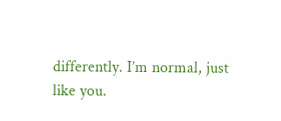differently. I’m normal, just like you.